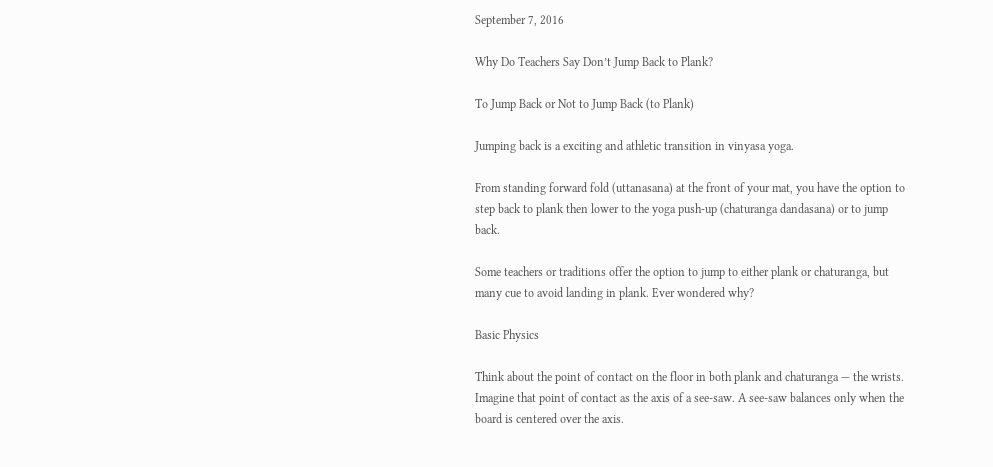September 7, 2016

Why Do Teachers Say Don’t Jump Back to Plank?

To Jump Back or Not to Jump Back (to Plank)

Jumping back is a exciting and athletic transition in vinyasa yoga.

From standing forward fold (uttanasana) at the front of your mat, you have the option to step back to plank then lower to the yoga push-up (chaturanga dandasana) or to jump back.

Some teachers or traditions offer the option to jump to either plank or chaturanga, but many cue to avoid landing in plank. Ever wondered why?

Basic Physics

Think about the point of contact on the floor in both plank and chaturanga — the wrists. Imagine that point of contact as the axis of a see-saw. A see-saw balances only when the board is centered over the axis.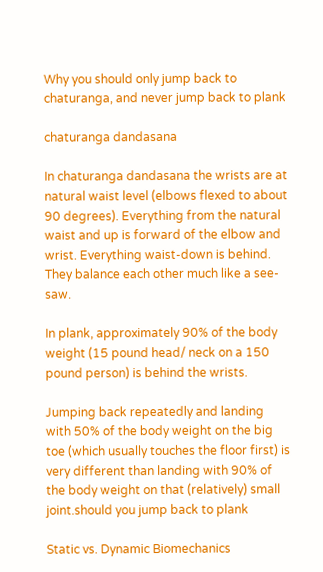Why you should only jump back to chaturanga, and never jump back to plank

chaturanga dandasana

In chaturanga dandasana the wrists are at natural waist level (elbows flexed to about 90 degrees). Everything from the natural waist and up is forward of the elbow and wrist. Everything waist-down is behind. They balance each other much like a see-saw.

In plank, approximately 90% of the body weight (15 pound head/ neck on a 150 pound person) is behind the wrists.

Jumping back repeatedly and landing with 50% of the body weight on the big toe (which usually touches the floor first) is very different than landing with 90% of the body weight on that (relatively) small joint.should you jump back to plank

Static vs. Dynamic Biomechanics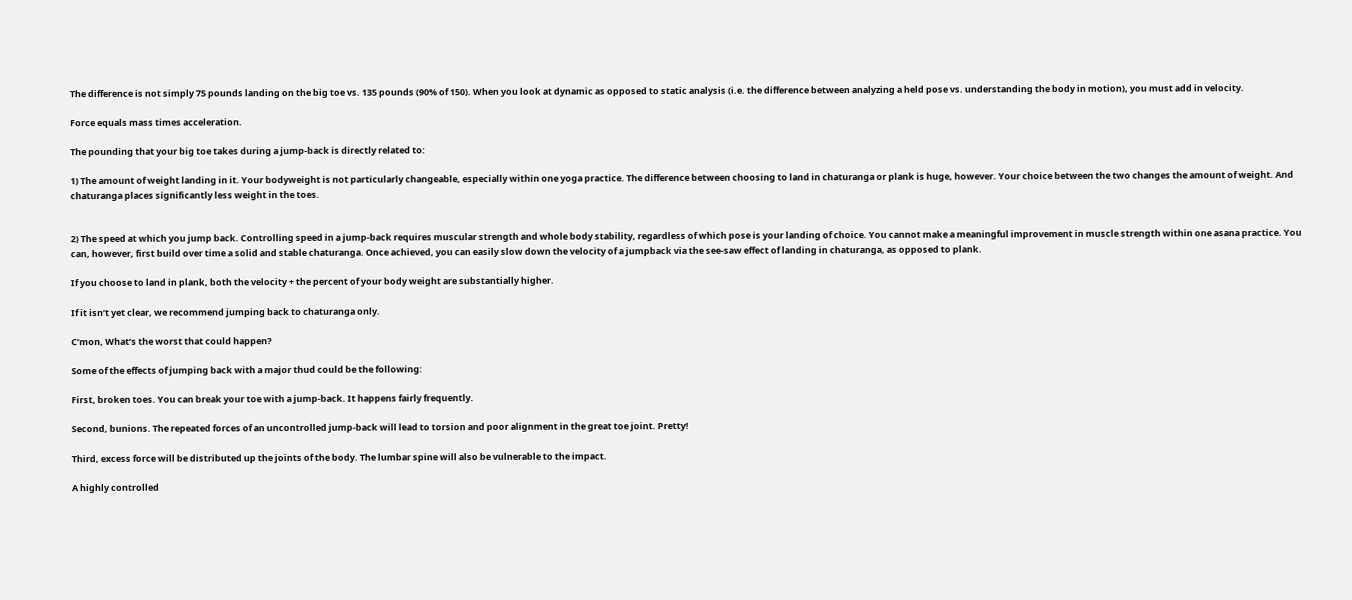The difference is not simply 75 pounds landing on the big toe vs. 135 pounds (90% of 150). When you look at dynamic as opposed to static analysis (i.e. the difference between analyzing a held pose vs. understanding the body in motion), you must add in velocity.

Force equals mass times acceleration.

The pounding that your big toe takes during a jump-back is directly related to:

1) The amount of weight landing in it. Your bodyweight is not particularly changeable, especially within one yoga practice. The difference between choosing to land in chaturanga or plank is huge, however. Your choice between the two changes the amount of weight. And chaturanga places significantly less weight in the toes.


2) The speed at which you jump back. Controlling speed in a jump-back requires muscular strength and whole body stability, regardless of which pose is your landing of choice. You cannot make a meaningful improvement in muscle strength within one asana practice. You can, however, first build over time a solid and stable chaturanga. Once achieved, you can easily slow down the velocity of a jumpback via the see-saw effect of landing in chaturanga, as opposed to plank.

If you choose to land in plank, both the velocity + the percent of your body weight are substantially higher.

If it isn’t yet clear, we recommend jumping back to chaturanga only.

C’mon, What’s the worst that could happen?

Some of the effects of jumping back with a major thud could be the following:

First, broken toes. You can break your toe with a jump-back. It happens fairly frequently.

Second, bunions. The repeated forces of an uncontrolled jump-back will lead to torsion and poor alignment in the great toe joint. Pretty!

Third, excess force will be distributed up the joints of the body. The lumbar spine will also be vulnerable to the impact.

A highly controlled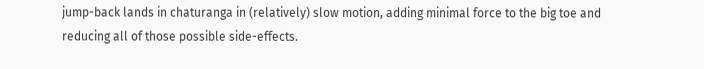jump-back lands in chaturanga in (relatively) slow motion, adding minimal force to the big toe and reducing all of those possible side-effects.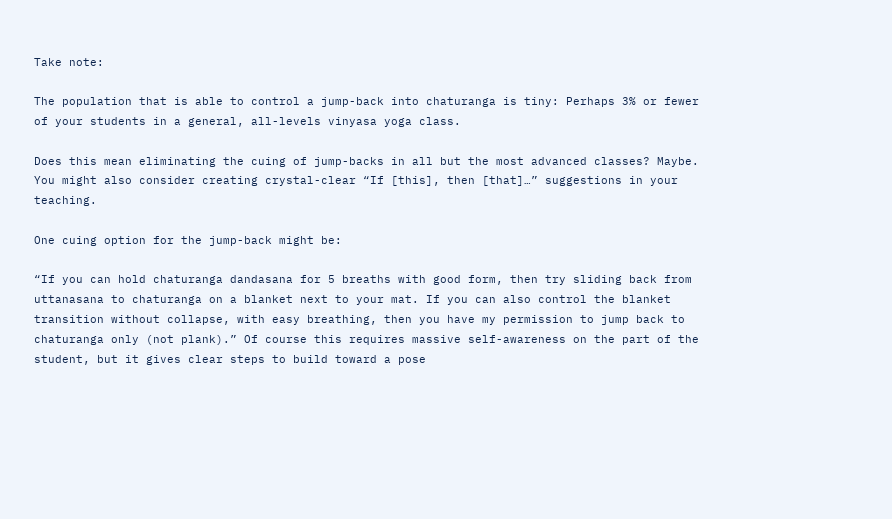Take note:

The population that is able to control a jump-back into chaturanga is tiny: Perhaps 3% or fewer of your students in a general, all-levels vinyasa yoga class.

Does this mean eliminating the cuing of jump-backs in all but the most advanced classes? Maybe. You might also consider creating crystal-clear “If [this], then [that]…” suggestions in your teaching.

One cuing option for the jump-back might be:

“If you can hold chaturanga dandasana for 5 breaths with good form, then try sliding back from uttanasana to chaturanga on a blanket next to your mat. If you can also control the blanket transition without collapse, with easy breathing, then you have my permission to jump back to chaturanga only (not plank).” Of course this requires massive self-awareness on the part of the student, but it gives clear steps to build toward a pose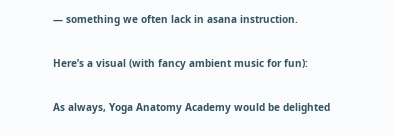— something we often lack in asana instruction.

Here’s a visual (with fancy ambient music for fun):

As always, Yoga Anatomy Academy would be delighted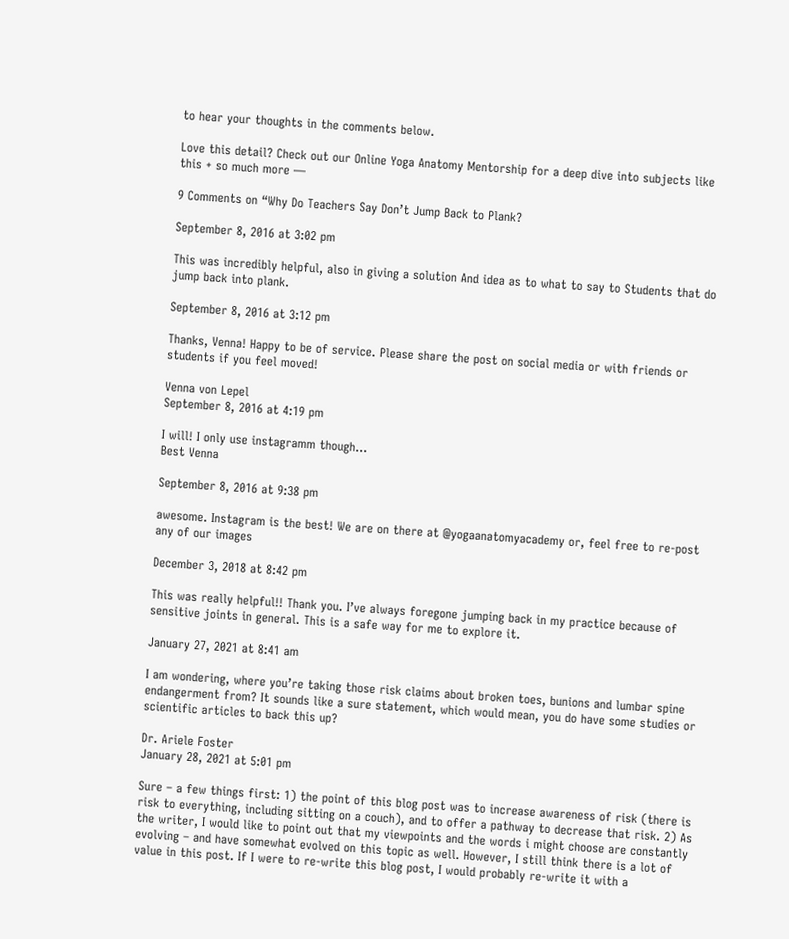to hear your thoughts in the comments below.

Love this detail? Check out our Online Yoga Anatomy Mentorship for a deep dive into subjects like this + so much more —

9 Comments on “Why Do Teachers Say Don’t Jump Back to Plank?

September 8, 2016 at 3:02 pm

This was incredibly helpful, also in giving a solution And idea as to what to say to Students that do jump back into plank.

September 8, 2016 at 3:12 pm

Thanks, Venna! Happy to be of service. Please share the post on social media or with friends or students if you feel moved!

Venna von Lepel
September 8, 2016 at 4:19 pm

I will! I only use instagramm though…
Best Venna

September 8, 2016 at 9:38 pm

awesome. Instagram is the best! We are on there at @yogaanatomyacademy or, feel free to re-post any of our images

December 3, 2018 at 8:42 pm

This was really helpful!! Thank you. I’ve always foregone jumping back in my practice because of sensitive joints in general. This is a safe way for me to explore it.

January 27, 2021 at 8:41 am

I am wondering, where you’re taking those risk claims about broken toes, bunions and lumbar spine endangerment from? It sounds like a sure statement, which would mean, you do have some studies or scientific articles to back this up?

Dr. Ariele Foster
January 28, 2021 at 5:01 pm

Sure – a few things first: 1) the point of this blog post was to increase awareness of risk (there is risk to everything, including sitting on a couch), and to offer a pathway to decrease that risk. 2) As the writer, I would like to point out that my viewpoints and the words i might choose are constantly evolving – and have somewhat evolved on this topic as well. However, I still think there is a lot of value in this post. If I were to re-write this blog post, I would probably re-write it with a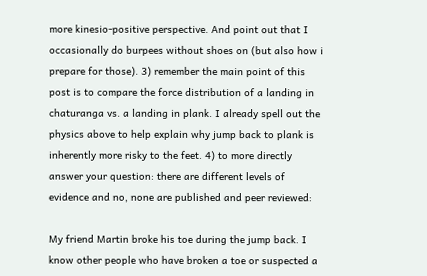more kinesio-positive perspective. And point out that I occasionally do burpees without shoes on (but also how i prepare for those). 3) remember the main point of this post is to compare the force distribution of a landing in chaturanga vs. a landing in plank. I already spell out the physics above to help explain why jump back to plank is inherently more risky to the feet. 4) to more directly answer your question: there are different levels of evidence and no, none are published and peer reviewed:

My friend Martin broke his toe during the jump back. I know other people who have broken a toe or suspected a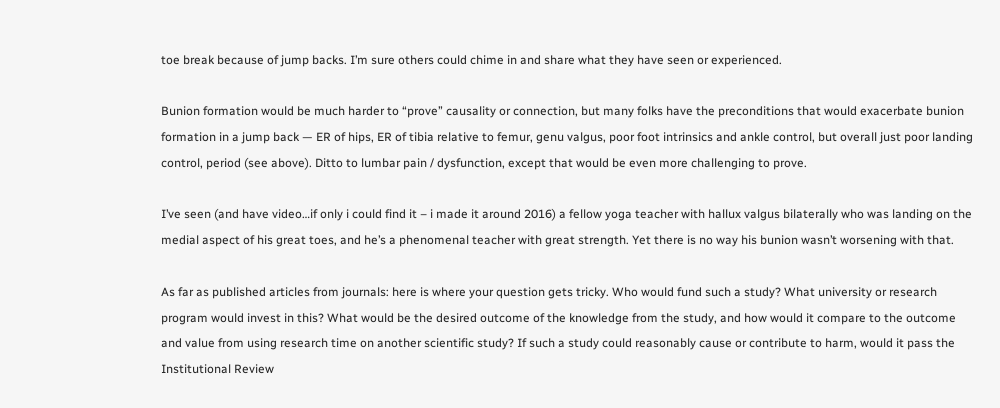toe break because of jump backs. I’m sure others could chime in and share what they have seen or experienced.

Bunion formation would be much harder to “prove” causality or connection, but many folks have the preconditions that would exacerbate bunion formation in a jump back — ER of hips, ER of tibia relative to femur, genu valgus, poor foot intrinsics and ankle control, but overall just poor landing control, period (see above). Ditto to lumbar pain / dysfunction, except that would be even more challenging to prove.

I’ve seen (and have video…if only i could find it – i made it around 2016) a fellow yoga teacher with hallux valgus bilaterally who was landing on the medial aspect of his great toes, and he’s a phenomenal teacher with great strength. Yet there is no way his bunion wasn’t worsening with that.

As far as published articles from journals: here is where your question gets tricky. Who would fund such a study? What university or research program would invest in this? What would be the desired outcome of the knowledge from the study, and how would it compare to the outcome and value from using research time on another scientific study? If such a study could reasonably cause or contribute to harm, would it pass the Institutional Review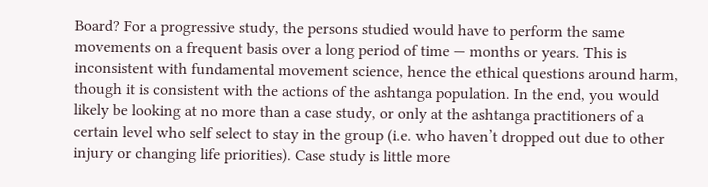Board? For a progressive study, the persons studied would have to perform the same movements on a frequent basis over a long period of time — months or years. This is inconsistent with fundamental movement science, hence the ethical questions around harm, though it is consistent with the actions of the ashtanga population. In the end, you would likely be looking at no more than a case study, or only at the ashtanga practitioners of a certain level who self select to stay in the group (i.e. who haven’t dropped out due to other injury or changing life priorities). Case study is little more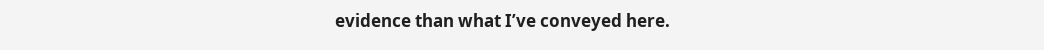evidence than what I’ve conveyed here.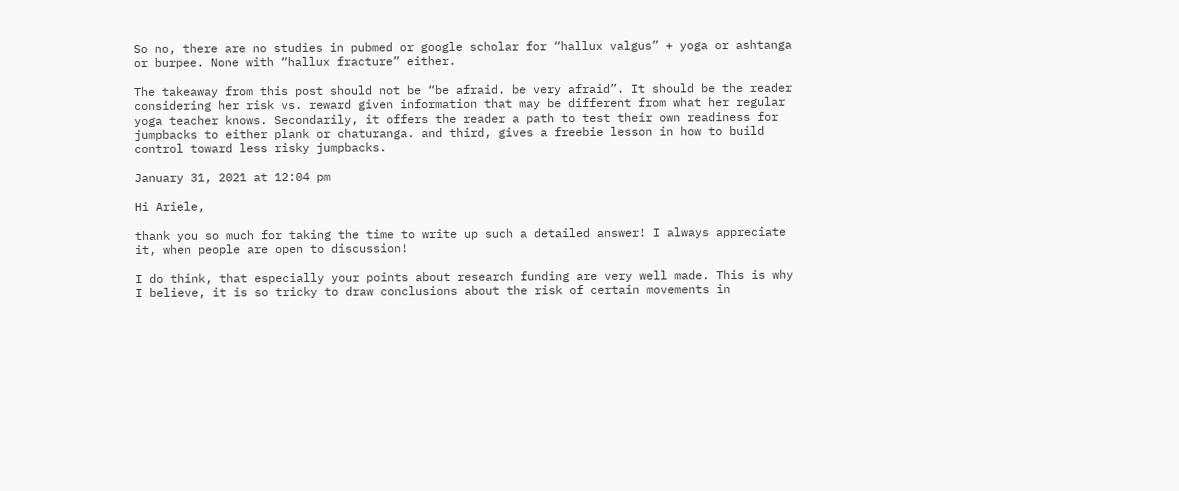So no, there are no studies in pubmed or google scholar for “hallux valgus” + yoga or ashtanga or burpee. None with “hallux fracture” either.

The takeaway from this post should not be “be afraid. be very afraid”. It should be the reader considering her risk vs. reward given information that may be different from what her regular yoga teacher knows. Secondarily, it offers the reader a path to test their own readiness for jumpbacks to either plank or chaturanga. and third, gives a freebie lesson in how to build control toward less risky jumpbacks.

January 31, 2021 at 12:04 pm

Hi Ariele,

thank you so much for taking the time to write up such a detailed answer! I always appreciate it, when people are open to discussion!

I do think, that especially your points about research funding are very well made. This is why I believe, it is so tricky to draw conclusions about the risk of certain movements in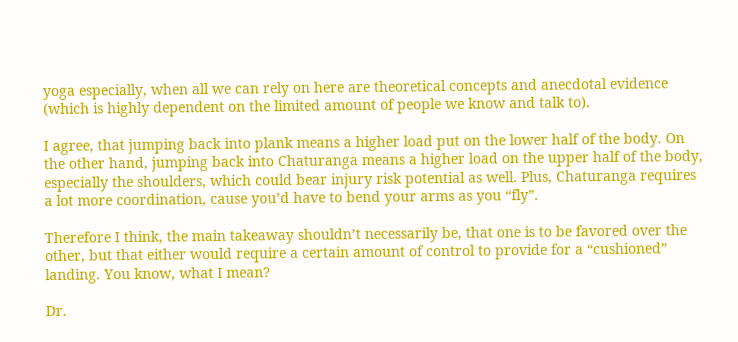yoga especially, when all we can rely on here are theoretical concepts and anecdotal evidence (which is highly dependent on the limited amount of people we know and talk to).

I agree, that jumping back into plank means a higher load put on the lower half of the body. On the other hand, jumping back into Chaturanga means a higher load on the upper half of the body, especially the shoulders, which could bear injury risk potential as well. Plus, Chaturanga requires a lot more coordination, cause you’d have to bend your arms as you “fly”.

Therefore I think, the main takeaway shouldn’t necessarily be, that one is to be favored over the other, but that either would require a certain amount of control to provide for a “cushioned” landing. You know, what I mean?

Dr.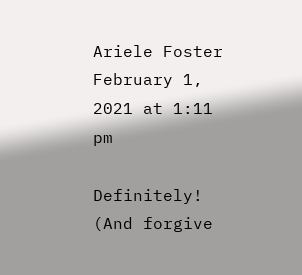Ariele Foster
February 1, 2021 at 1:11 pm

Definitely! (And forgive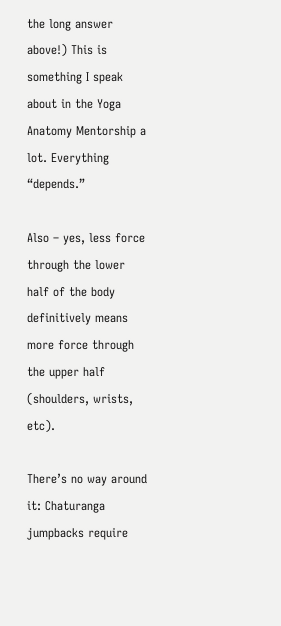the long answer above!) This is something I speak about in the Yoga Anatomy Mentorship a lot. Everything “depends.”

Also – yes, less force through the lower half of the body definitively means more force through the upper half (shoulders, wrists, etc).

There’s no way around it: Chaturanga jumpbacks require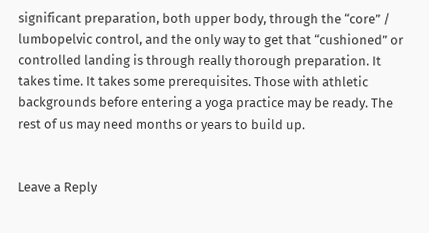significant preparation, both upper body, through the “core” / lumbopelvic control, and the only way to get that “cushioned” or controlled landing is through really thorough preparation. It takes time. It takes some prerequisites. Those with athletic backgrounds before entering a yoga practice may be ready. The rest of us may need months or years to build up.


Leave a Reply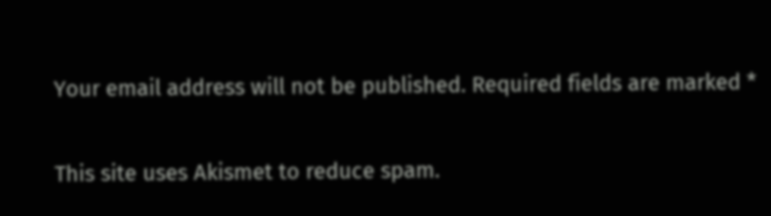Your email address will not be published. Required fields are marked *

This site uses Akismet to reduce spam.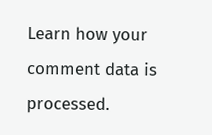Learn how your comment data is processed.